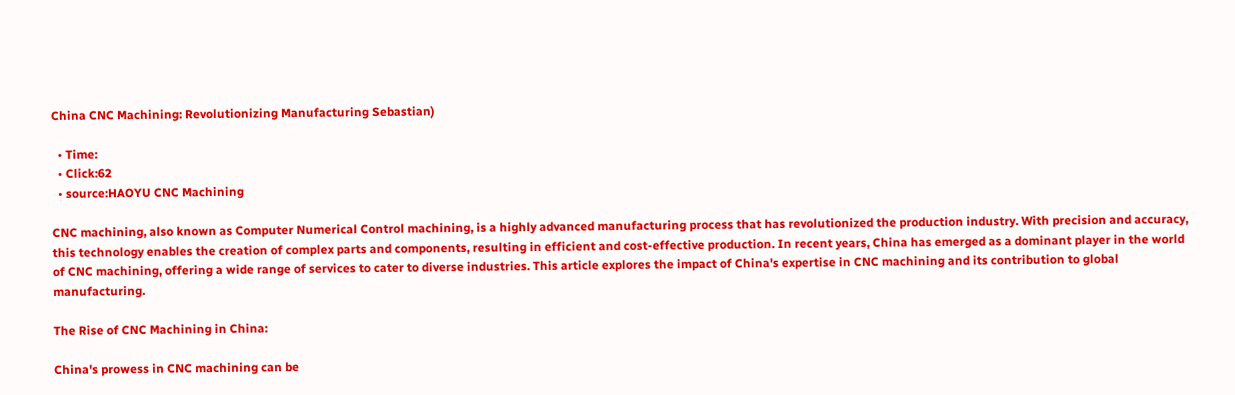China CNC Machining: Revolutionizing Manufacturing Sebastian)

  • Time:
  • Click:62
  • source:HAOYU CNC Machining

CNC machining, also known as Computer Numerical Control machining, is a highly advanced manufacturing process that has revolutionized the production industry. With precision and accuracy, this technology enables the creation of complex parts and components, resulting in efficient and cost-effective production. In recent years, China has emerged as a dominant player in the world of CNC machining, offering a wide range of services to cater to diverse industries. This article explores the impact of China's expertise in CNC machining and its contribution to global manufacturing.

The Rise of CNC Machining in China:

China's prowess in CNC machining can be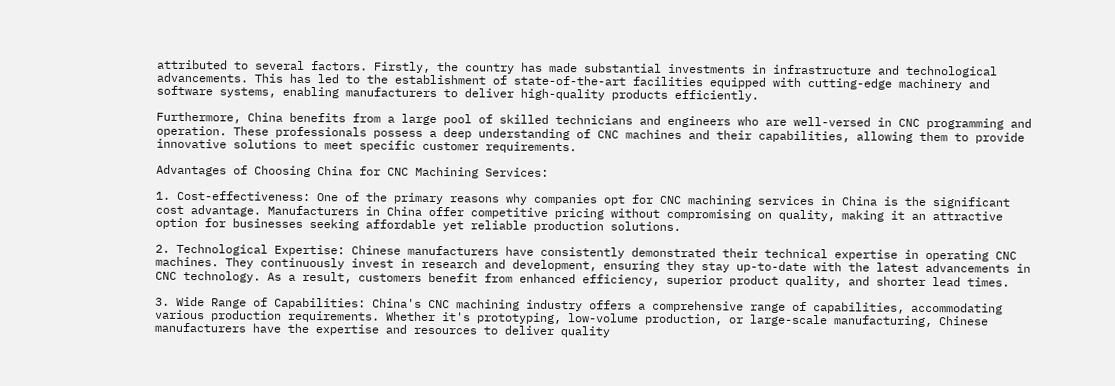attributed to several factors. Firstly, the country has made substantial investments in infrastructure and technological advancements. This has led to the establishment of state-of-the-art facilities equipped with cutting-edge machinery and software systems, enabling manufacturers to deliver high-quality products efficiently.

Furthermore, China benefits from a large pool of skilled technicians and engineers who are well-versed in CNC programming and operation. These professionals possess a deep understanding of CNC machines and their capabilities, allowing them to provide innovative solutions to meet specific customer requirements.

Advantages of Choosing China for CNC Machining Services:

1. Cost-effectiveness: One of the primary reasons why companies opt for CNC machining services in China is the significant cost advantage. Manufacturers in China offer competitive pricing without compromising on quality, making it an attractive option for businesses seeking affordable yet reliable production solutions.

2. Technological Expertise: Chinese manufacturers have consistently demonstrated their technical expertise in operating CNC machines. They continuously invest in research and development, ensuring they stay up-to-date with the latest advancements in CNC technology. As a result, customers benefit from enhanced efficiency, superior product quality, and shorter lead times.

3. Wide Range of Capabilities: China's CNC machining industry offers a comprehensive range of capabilities, accommodating various production requirements. Whether it's prototyping, low-volume production, or large-scale manufacturing, Chinese manufacturers have the expertise and resources to deliver quality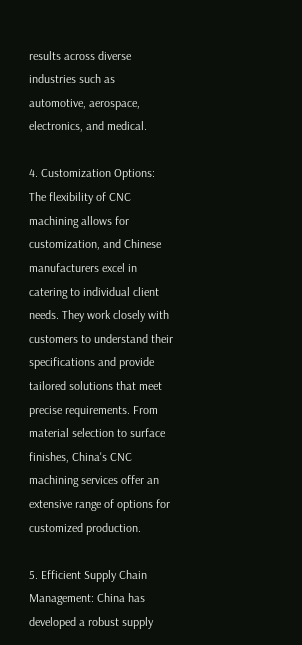results across diverse industries such as automotive, aerospace, electronics, and medical.

4. Customization Options: The flexibility of CNC machining allows for customization, and Chinese manufacturers excel in catering to individual client needs. They work closely with customers to understand their specifications and provide tailored solutions that meet precise requirements. From material selection to surface finishes, China's CNC machining services offer an extensive range of options for customized production.

5. Efficient Supply Chain Management: China has developed a robust supply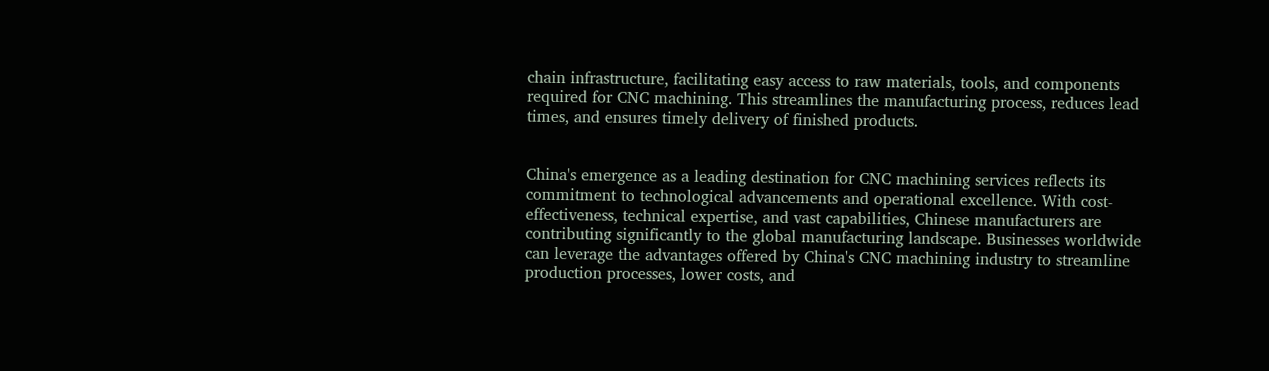chain infrastructure, facilitating easy access to raw materials, tools, and components required for CNC machining. This streamlines the manufacturing process, reduces lead times, and ensures timely delivery of finished products.


China's emergence as a leading destination for CNC machining services reflects its commitment to technological advancements and operational excellence. With cost-effectiveness, technical expertise, and vast capabilities, Chinese manufacturers are contributing significantly to the global manufacturing landscape. Businesses worldwide can leverage the advantages offered by China's CNC machining industry to streamline production processes, lower costs, and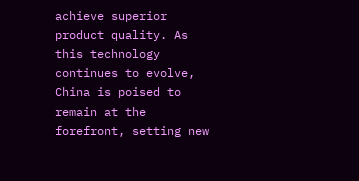achieve superior product quality. As this technology continues to evolve, China is poised to remain at the forefront, setting new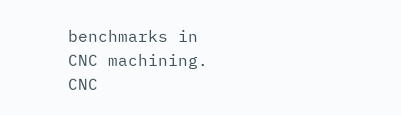benchmarks in CNC machining. CNC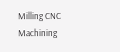Milling CNC Machining